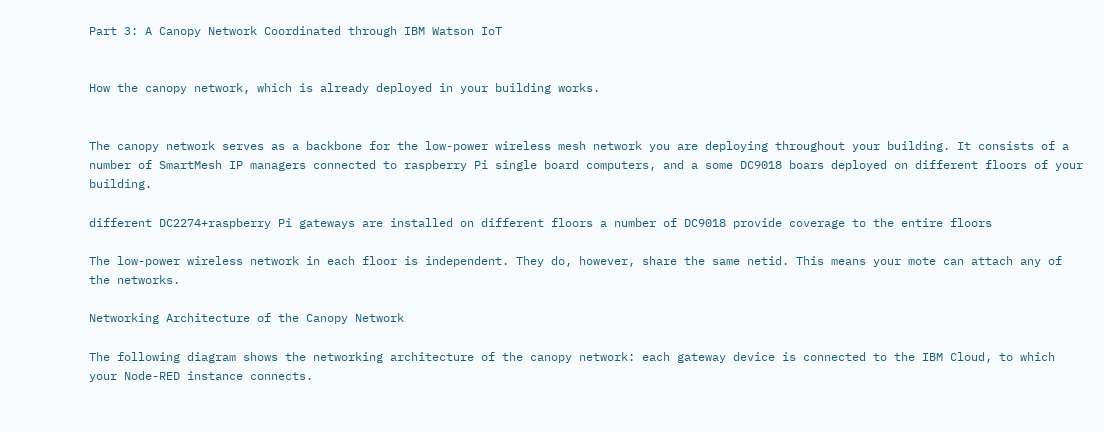Part 3: A Canopy Network Coordinated through IBM Watson IoT


How the canopy network, which is already deployed in your building works.


The canopy network serves as a backbone for the low-power wireless mesh network you are deploying throughout your building. It consists of a number of SmartMesh IP managers connected to raspberry Pi single board computers, and a some DC9018 boars deployed on different floors of your building.

different DC2274+raspberry Pi gateways are installed on different floors a number of DC9018 provide coverage to the entire floors

The low-power wireless network in each floor is independent. They do, however, share the same netid. This means your mote can attach any of the networks.

Networking Architecture of the Canopy Network

The following diagram shows the networking architecture of the canopy network: each gateway device is connected to the IBM Cloud, to which your Node-RED instance connects.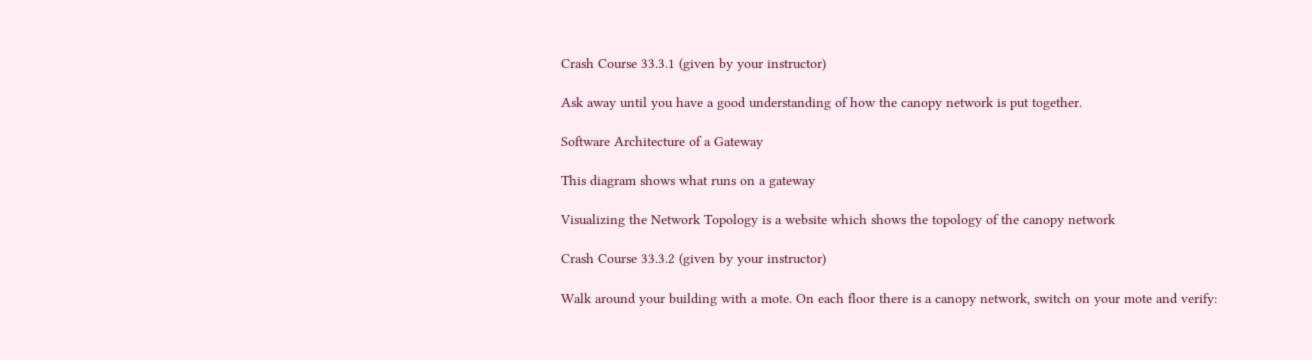Crash Course 33.3.1 (given by your instructor)

Ask away until you have a good understanding of how the canopy network is put together.

Software Architecture of a Gateway

This diagram shows what runs on a gateway

Visualizing the Network Topology is a website which shows the topology of the canopy network

Crash Course 33.3.2 (given by your instructor)

Walk around your building with a mote. On each floor there is a canopy network, switch on your mote and verify: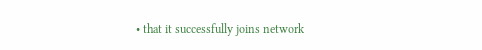• that it successfully joins network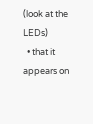(look at the LEDs)
  • that it appears on